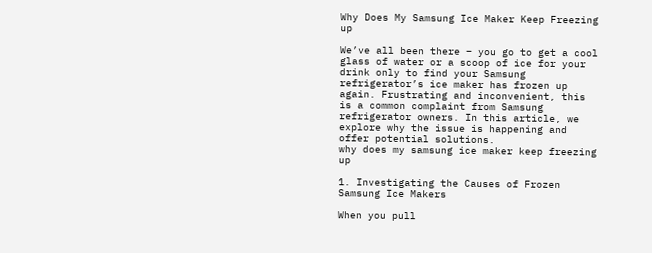Why Does My Samsung Ice Maker Keep Freezing up

We’ve all been there – you go to get a cool glass of water or a scoop of ice for your drink only to find your Samsung refrigerator’s ice maker has frozen up again. Frustrating and inconvenient, this is a common complaint from Samsung refrigerator owners. In this article, we explore why the issue is happening and offer potential solutions.
why does my samsung ice maker keep freezing up

1. Investigating the Causes of Frozen Samsung Ice Makers

When you pull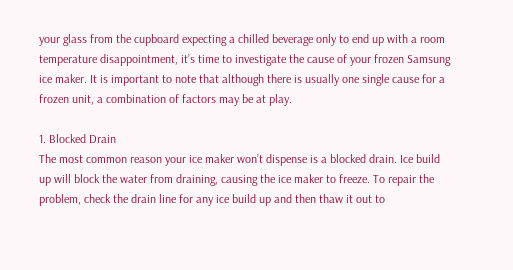your glass from the cupboard expecting a chilled beverage only to end up with a room temperature disappointment, it’s time to investigate the cause of your frozen Samsung ice maker. It is important to note that although there is usually one single cause for a frozen unit, a combination of factors may be at play.

1. Blocked Drain
The most common reason your ice maker won’t dispense is a blocked drain. Ice build up will block the water from draining, causing the ice maker to freeze. To repair the problem, check the drain line for any ice build up and then thaw it out to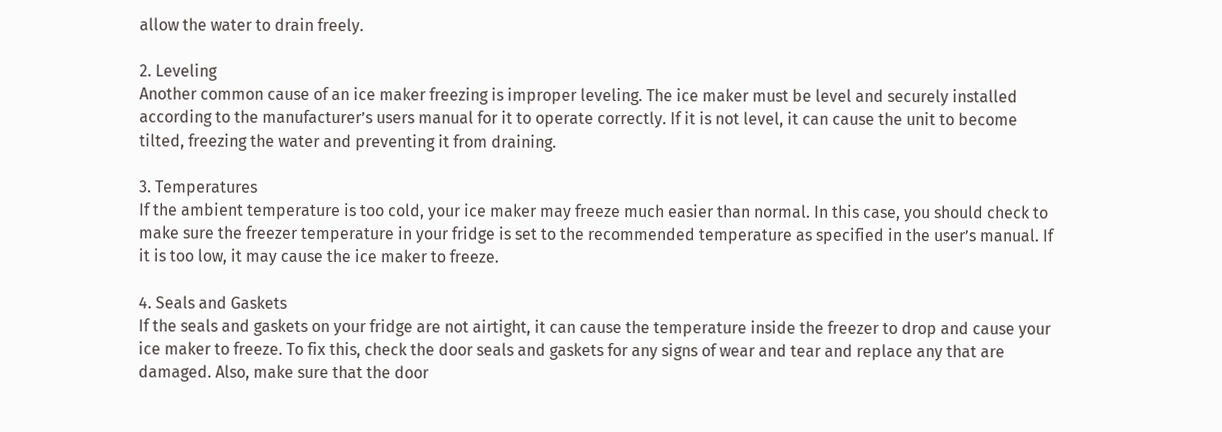allow the water to drain freely.

2. Leveling
Another common cause of an ice maker freezing is improper leveling. The ice maker must be level and securely installed according to the manufacturer’s users manual for it to operate correctly. If it is not level, it can cause the unit to become tilted, freezing the water and preventing it from draining.

3. Temperatures
If the ambient temperature is too cold, your ice maker may freeze much easier than normal. In this case, you should check to make sure the freezer temperature in your fridge is set to the recommended temperature as specified in the user’s manual. If it is too low, it may cause the ice maker to freeze.

4. Seals and Gaskets
If the seals and gaskets on your fridge are not airtight, it can cause the temperature inside the freezer to drop and cause your ice maker to freeze. To fix this, check the door seals and gaskets for any signs of wear and tear and replace any that are damaged. Also, make sure that the door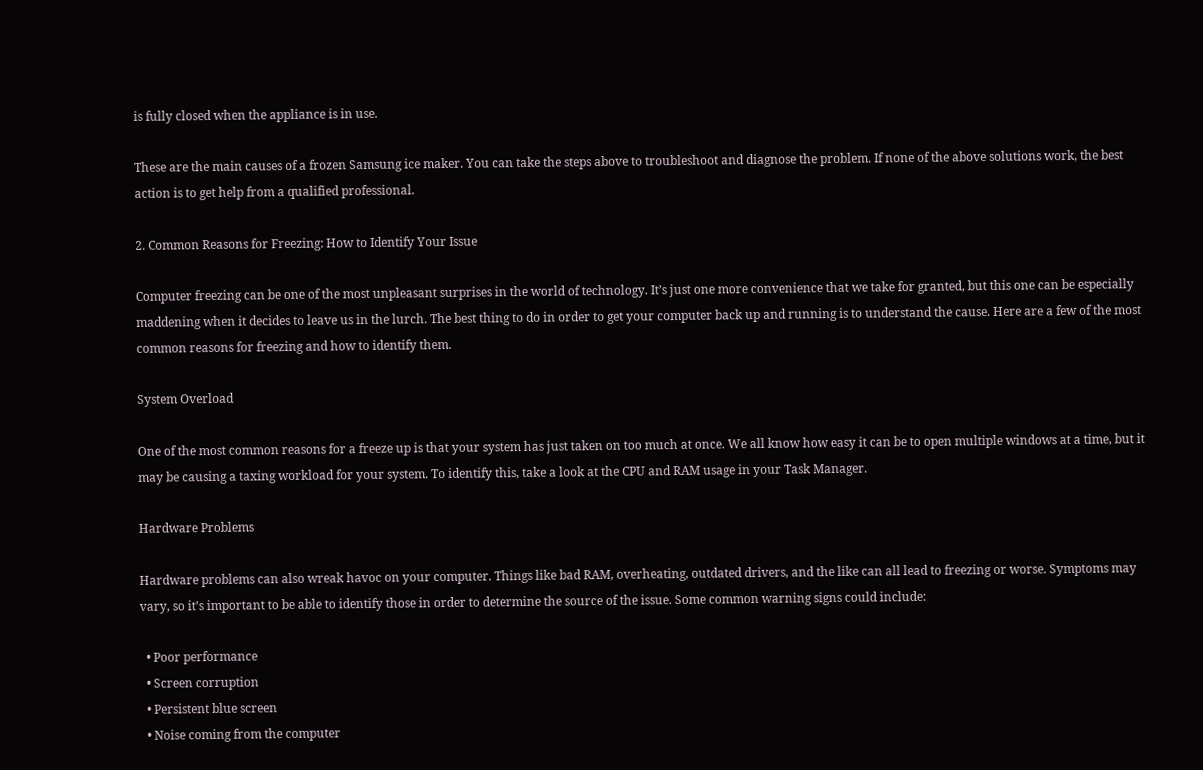is fully closed when the appliance is in use.

These are the main causes of a frozen Samsung ice maker. You can take the steps above to troubleshoot and diagnose the problem. If none of the above solutions work, the best action is to get help from a qualified professional.

2. Common Reasons for Freezing: How to Identify Your Issue

Computer freezing can be one of the most unpleasant surprises in the world of technology. It’s just one more convenience that we take for granted, but this one can be especially maddening when it decides to leave us in the lurch. The best thing to do in order to get your computer back up and running is to understand the cause. Here are a few of the most common reasons for freezing and how to identify them.

System Overload

One of the most common reasons for a freeze up is that your system has just taken on too much at once. We all know how easy it can be to open multiple windows at a time, but it may be causing a taxing workload for your system. To identify this, take a look at the CPU and RAM usage in your Task Manager.

Hardware Problems

Hardware problems can also wreak havoc on your computer. Things like bad RAM, overheating, outdated drivers, and the like can all lead to freezing or worse. Symptoms may vary, so it’s important to be able to identify those in order to determine the source of the issue. Some common warning signs could include:

  • Poor performance
  • Screen corruption
  • Persistent blue screen
  • Noise coming from the computer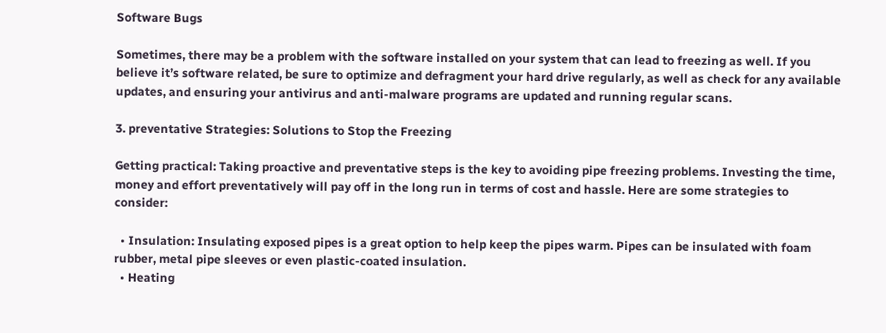Software Bugs

Sometimes, there may be a problem with the software installed on your system that can lead to freezing as well. If you believe it’s software related, be sure to optimize and defragment your hard drive regularly, as well as check for any available updates, and ensuring your antivirus and anti-malware programs are updated and running regular scans.

3. preventative Strategies: Solutions to Stop the Freezing

Getting practical: Taking proactive and preventative steps is the key to avoiding pipe freezing problems. Investing the time, money and effort preventatively will pay off in the long run in terms of cost and hassle. Here are some strategies to consider:

  • Insulation: Insulating exposed pipes is a great option to help keep the pipes warm. Pipes can be insulated with foam rubber, metal pipe sleeves or even plastic-coated insulation.
  • Heating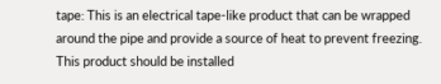tape: This is an electrical tape-like product that can be wrapped around the pipe and provide a source of heat to prevent freezing. This product should be installed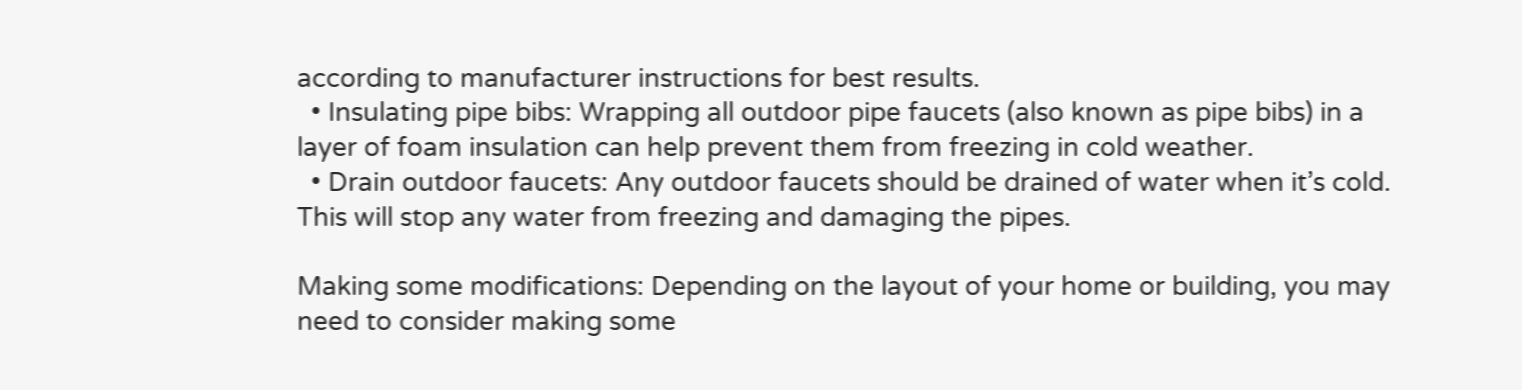according to manufacturer instructions for best results.
  • Insulating pipe bibs: Wrapping all outdoor pipe faucets (also known as pipe bibs) in a layer of foam insulation can help prevent them from freezing in cold weather.
  • Drain outdoor faucets: Any outdoor faucets should be drained of water when it’s cold. This will stop any water from freezing and damaging the pipes.

Making some modifications: Depending on the layout of your home or building, you may need to consider making some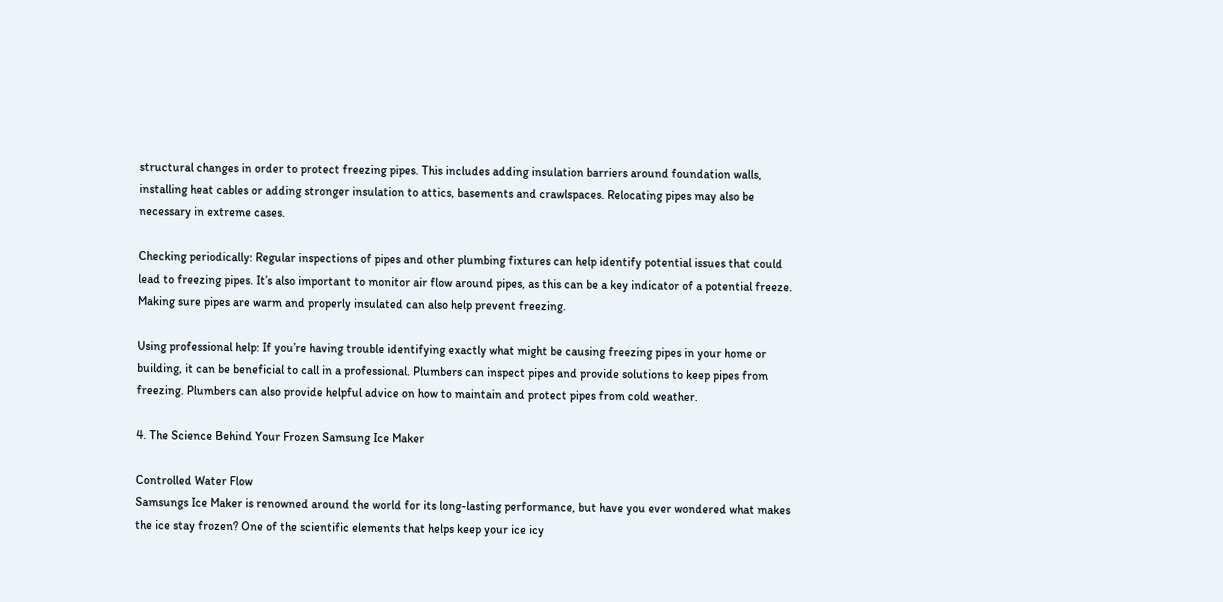structural changes in order to protect freezing pipes. This includes adding insulation barriers around foundation walls, installing heat cables or adding stronger insulation to attics, basements and crawlspaces. Relocating pipes may also be necessary in extreme cases.

Checking periodically: Regular inspections of pipes and other plumbing fixtures can help identify potential issues that could lead to freezing pipes. It’s also important to monitor air flow around pipes, as this can be a key indicator of a potential freeze. Making sure pipes are warm and properly insulated can also help prevent freezing.

Using professional help: If you’re having trouble identifying exactly what might be causing freezing pipes in your home or building, it can be beneficial to call in a professional. Plumbers can inspect pipes and provide solutions to keep pipes from freezing. Plumbers can also provide helpful advice on how to maintain and protect pipes from cold weather.

4. The Science Behind Your Frozen Samsung Ice Maker

Controlled Water Flow
Samsungs Ice Maker is renowned around the world for its long-lasting performance, but have you ever wondered what makes the ice stay frozen? One of the scientific elements that helps keep your ice icy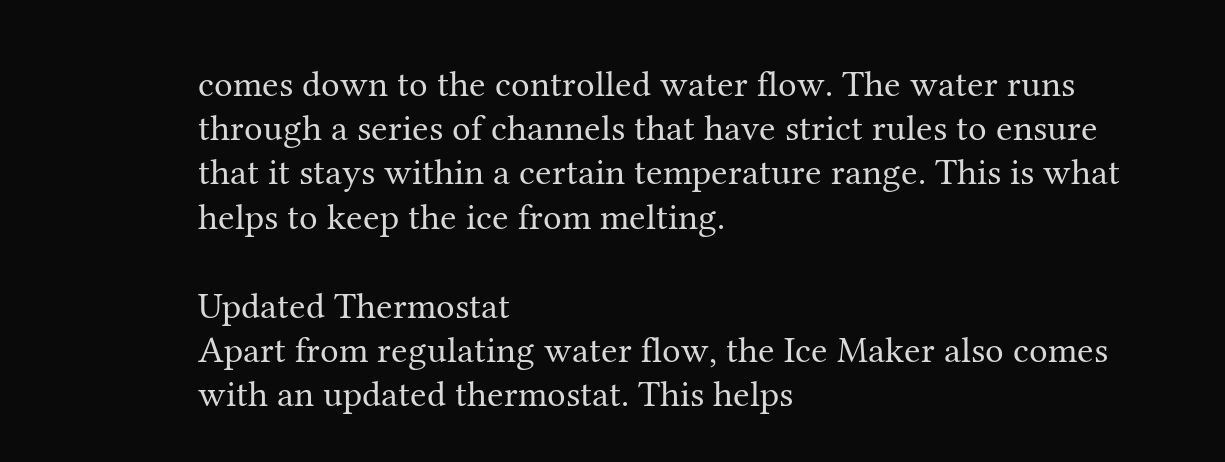comes down to the controlled water flow. The water runs through a series of channels that have strict rules to ensure that it stays within a certain temperature range. This is what helps to keep the ice from melting.

Updated Thermostat
Apart from regulating water flow, the Ice Maker also comes with an updated thermostat. This helps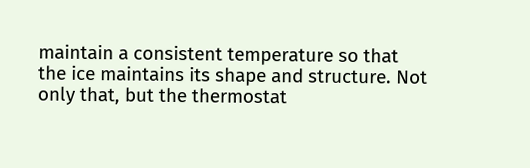maintain a consistent temperature so that the ice maintains its shape and structure. Not only that, but the thermostat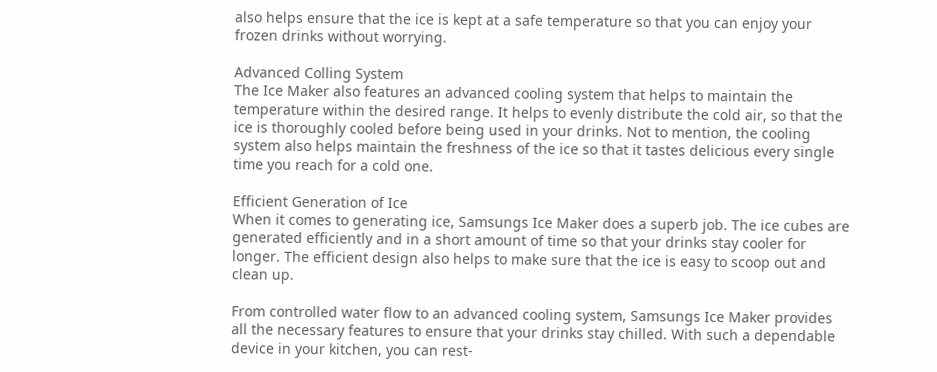also helps ensure that the ice is kept at a safe temperature so that you can enjoy your frozen drinks without worrying.

Advanced Colling System
The Ice Maker also features an advanced cooling system that helps to maintain the temperature within the desired range. It helps to evenly distribute the cold air, so that the ice is thoroughly cooled before being used in your drinks. Not to mention, the cooling system also helps maintain the freshness of the ice so that it tastes delicious every single time you reach for a cold one.

Efficient Generation of Ice
When it comes to generating ice, Samsungs Ice Maker does a superb job. The ice cubes are generated efficiently and in a short amount of time so that your drinks stay cooler for longer. The efficient design also helps to make sure that the ice is easy to scoop out and clean up.

From controlled water flow to an advanced cooling system, Samsungs Ice Maker provides all the necessary features to ensure that your drinks stay chilled. With such a dependable device in your kitchen, you can rest-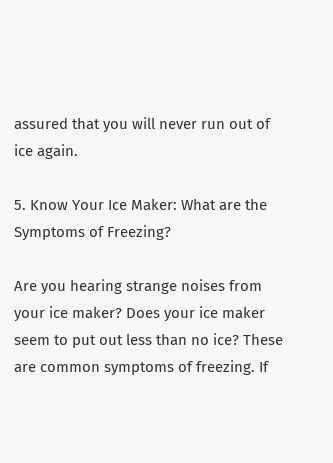assured that you will never run out of ice again.

5. Know Your Ice Maker: What are the Symptoms of Freezing?

Are you hearing strange noises from your ice maker? Does your ice maker seem to put out less than no ice? These are common symptoms of freezing. If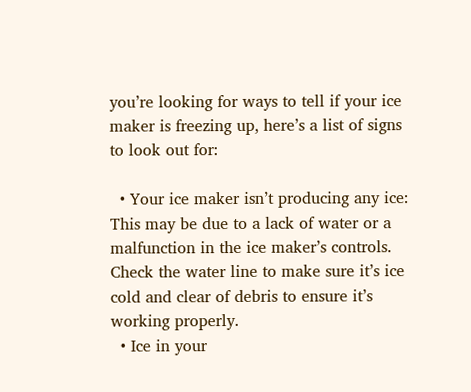you’re looking for ways to tell if your ice maker is freezing up, here’s a list of signs to look out for:

  • Your ice maker isn’t producing any ice: This may be due to a lack of water or a malfunction in the ice maker’s controls. Check the water line to make sure it’s ice cold and clear of debris to ensure it’s working properly.
  • Ice in your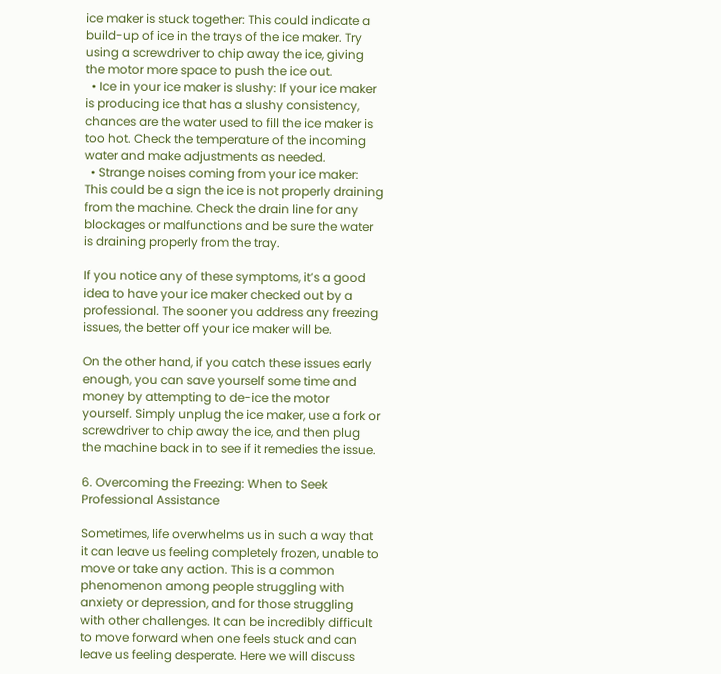ice maker is stuck together: This could indicate a build-up of ice in the trays of the ice maker. Try using a screwdriver to chip away the ice, giving the motor more space to push the ice out.
  • Ice in your ice maker is slushy: If your ice maker is producing ice that has a slushy consistency, chances are the water used to fill the ice maker is too hot. Check the temperature of the incoming water and make adjustments as needed.
  • Strange noises coming from your ice maker: This could be a sign the ice is not properly draining from the machine. Check the drain line for any blockages or malfunctions and be sure the water is draining properly from the tray.

If you notice any of these symptoms, it’s a good idea to have your ice maker checked out by a professional. The sooner you address any freezing issues, the better off your ice maker will be.

On the other hand, if you catch these issues early enough, you can save yourself some time and money by attempting to de-ice the motor yourself. Simply unplug the ice maker, use a fork or screwdriver to chip away the ice, and then plug the machine back in to see if it remedies the issue.

6. Overcoming the Freezing: When to Seek Professional Assistance

Sometimes, life overwhelms us in such a way that it can leave us feeling completely frozen, unable to move or take any action. This is a common phenomenon among people struggling with anxiety or depression, and for those struggling with other challenges. It can be incredibly difficult to move forward when one feels stuck and can leave us feeling desperate. Here we will discuss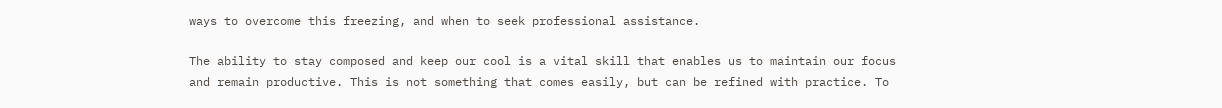ways to overcome this freezing, and when to seek professional assistance.

The ability to stay composed and keep our cool is a vital skill that enables us to maintain our focus and remain productive. This is not something that comes easily, but can be refined with practice. To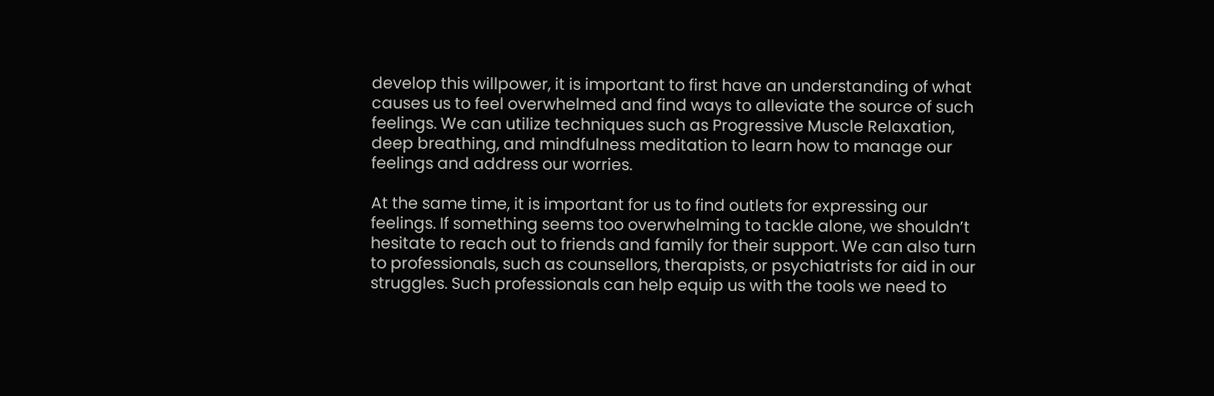develop this willpower, it is important to first have an understanding of what causes us to feel overwhelmed and find ways to alleviate the source of such feelings. We can utilize techniques such as Progressive Muscle Relaxation, deep breathing, and mindfulness meditation to learn how to manage our feelings and address our worries.

At the same time, it is important for us to find outlets for expressing our feelings. If something seems too overwhelming to tackle alone, we shouldn’t hesitate to reach out to friends and family for their support. We can also turn to professionals, such as counsellors, therapists, or psychiatrists for aid in our struggles. Such professionals can help equip us with the tools we need to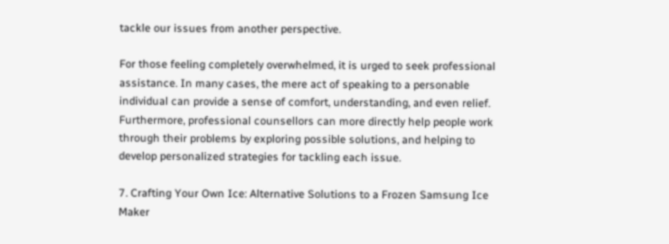tackle our issues from another perspective.

For those feeling completely overwhelmed, it is urged to seek professional assistance. In many cases, the mere act of speaking to a personable individual can provide a sense of comfort, understanding, and even relief. Furthermore, professional counsellors can more directly help people work through their problems by exploring possible solutions, and helping to develop personalized strategies for tackling each issue.

7. Crafting Your Own Ice: Alternative Solutions to a Frozen Samsung Ice Maker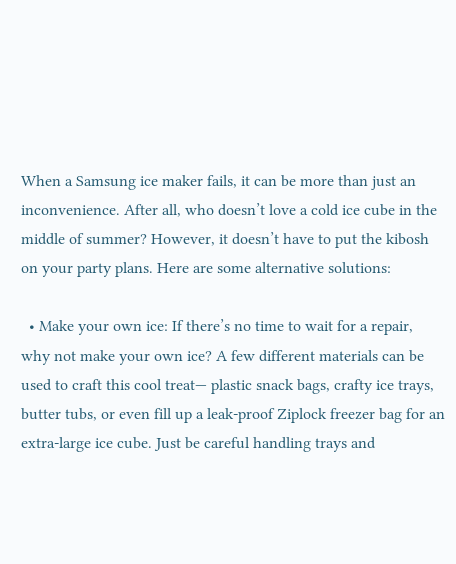When a Samsung ice maker fails, it can be more than just an inconvenience. After all, who doesn’t love a cold ice cube in the middle of summer? However, it doesn’t have to put the kibosh on your party plans. Here are some alternative solutions:

  • Make your own ice: If there’s no time to wait for a repair, why not make your own ice? A few different materials can be used to craft this cool treat— plastic snack bags, crafty ice trays, butter tubs, or even fill up a leak-proof Ziplock freezer bag for an extra-large ice cube. Just be careful handling trays and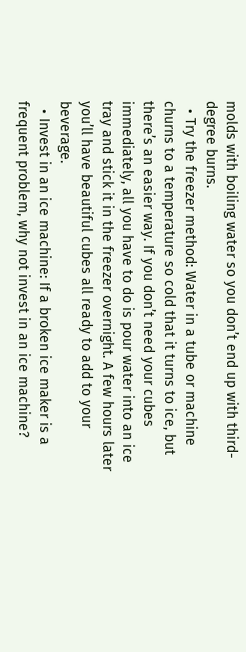molds with boiling water so you don’t end up with third-degree burns.
  • Try the freezer method: Water in a tube or machine churns to a temperature so cold that it turns to ice, but there’s an easier way. If you don’t need your cubes immediately, all you have to do is pour water into an ice tray and stick it in the freezer overnight. A few hours later you’ll have beautiful cubes all ready to add to your beverage.
  • Invest in an ice machine: If a broken ice maker is a frequent problem, why not invest in an ice machine?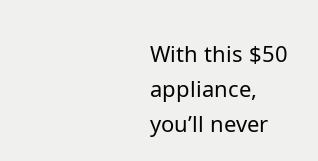With this $50 appliance, you’ll never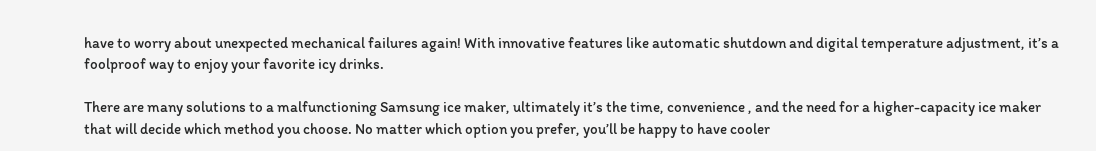have to worry about unexpected mechanical failures again! With innovative features like automatic shutdown and digital temperature adjustment, it’s a foolproof way to enjoy your favorite icy drinks.

There are many solutions to a malfunctioning Samsung ice maker, ultimately it’s the time, convenience , and the need for a higher-capacity ice maker that will decide which method you choose. No matter which option you prefer, you’ll be happy to have cooler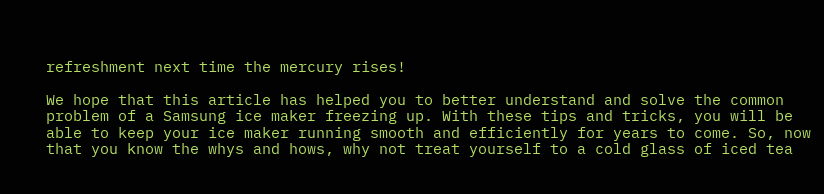refreshment next time the mercury rises!

We hope that this article has helped you to better understand and solve the common problem of a Samsung ice maker freezing up. With these tips and tricks, you will be able to keep your ice maker running smooth and efficiently for years to come. So, now that you know the whys and hows, why not treat yourself to a cold glass of iced tea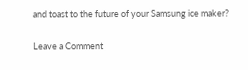and toast to the future of your Samsung ice maker?

Leave a Comment